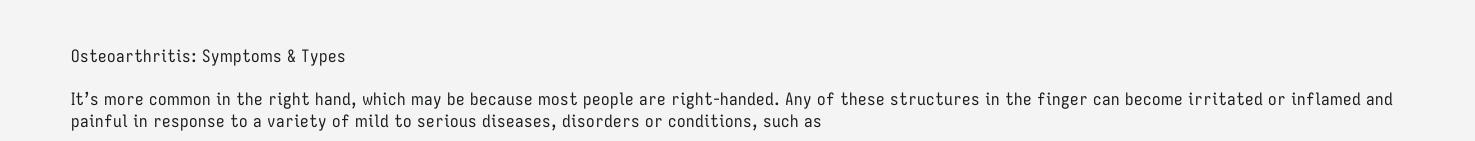Osteoarthritis: Symptoms & Types

It’s more common in the right hand, which may be because most people are right-handed. Any of these structures in the finger can become irritated or inflamed and painful in response to a variety of mild to serious diseases, disorders or conditions, such as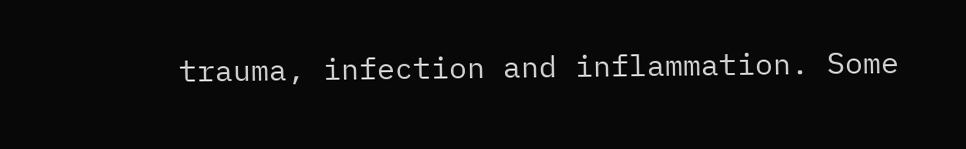trauma, infection and inflammation. Some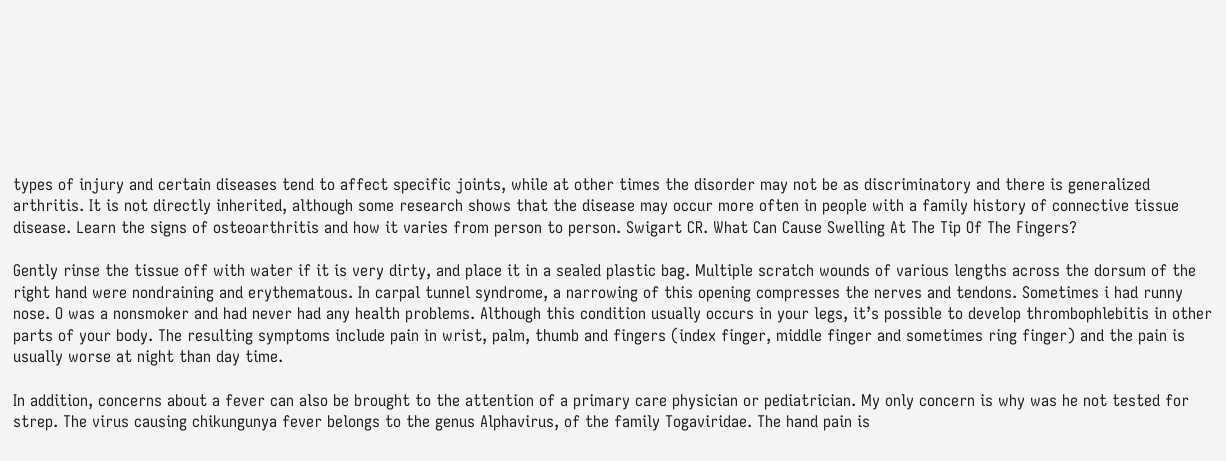types of injury and certain diseases tend to affect specific joints, while at other times the disorder may not be as discriminatory and there is generalized arthritis. It is not directly inherited, although some research shows that the disease may occur more often in people with a family history of connective tissue disease. Learn the signs of osteoarthritis and how it varies from person to person. Swigart CR. What Can Cause Swelling At The Tip Of The Fingers?

Gently rinse the tissue off with water if it is very dirty, and place it in a sealed plastic bag. Multiple scratch wounds of various lengths across the dorsum of the right hand were nondraining and erythematous. In carpal tunnel syndrome, a narrowing of this opening compresses the nerves and tendons. Sometimes i had runny nose. O was a nonsmoker and had never had any health problems. Although this condition usually occurs in your legs, it’s possible to develop thrombophlebitis in other parts of your body. The resulting symptoms include pain in wrist, palm, thumb and fingers (index finger, middle finger and sometimes ring finger) and the pain is usually worse at night than day time.

In addition, concerns about a fever can also be brought to the attention of a primary care physician or pediatrician. My only concern is why was he not tested for strep. The virus causing chikungunya fever belongs to the genus Alphavirus, of the family Togaviridae. The hand pain is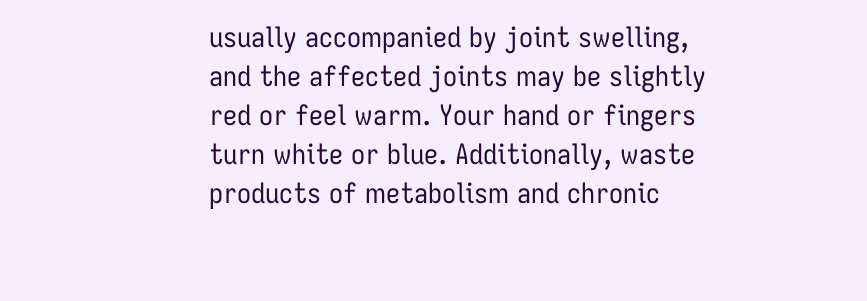usually accompanied by joint swelling, and the affected joints may be slightly red or feel warm. Your hand or fingers turn white or blue. Additionally, waste products of metabolism and chronic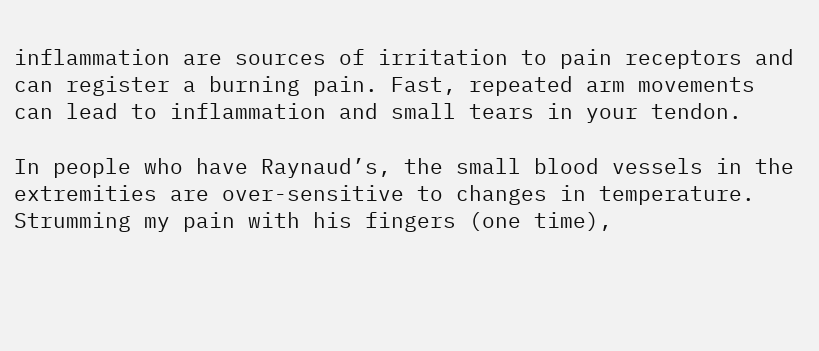inflammation are sources of irritation to pain receptors and can register a burning pain. Fast, repeated arm movements can lead to inflammation and small tears in your tendon.

In people who have Raynaud’s, the small blood vessels in the extremities are over-sensitive to changes in temperature. Strumming my pain with his fingers (one time),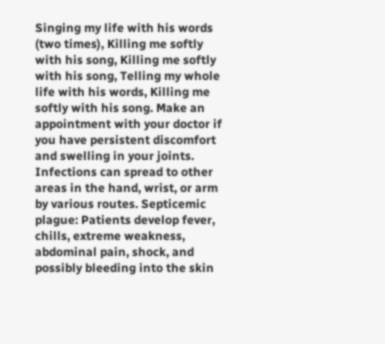Singing my life with his words (two times), Killing me softly with his song, Killing me softly with his song, Telling my whole life with his words, Killing me softly with his song. Make an appointment with your doctor if you have persistent discomfort and swelling in your joints. Infections can spread to other areas in the hand, wrist, or arm by various routes. Septicemic plague: Patients develop fever, chills, extreme weakness, abdominal pain, shock, and possibly bleeding into the skin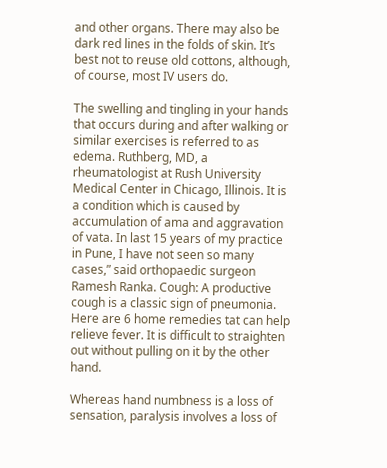and other organs. There may also be dark red lines in the folds of skin. It’s best not to reuse old cottons, although, of course, most IV users do.

The swelling and tingling in your hands that occurs during and after walking or similar exercises is referred to as edema. Ruthberg, MD, a rheumatologist at Rush University Medical Center in Chicago, Illinois. It is a condition which is caused by accumulation of ama and aggravation of vata. In last 15 years of my practice in Pune, I have not seen so many cases,” said orthopaedic surgeon Ramesh Ranka. Cough: A productive cough is a classic sign of pneumonia. Here are 6 home remedies tat can help relieve fever. It is difficult to straighten out without pulling on it by the other hand.

Whereas hand numbness is a loss of sensation, paralysis involves a loss of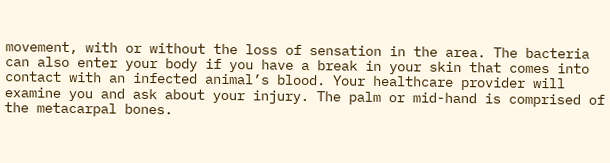movement, with or without the loss of sensation in the area. The bacteria can also enter your body if you have a break in your skin that comes into contact with an infected animal’s blood. Your healthcare provider will examine you and ask about your injury. The palm or mid-hand is comprised of the metacarpal bones.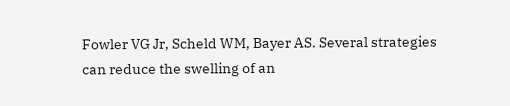Fowler VG Jr, Scheld WM, Bayer AS. Several strategies can reduce the swelling of an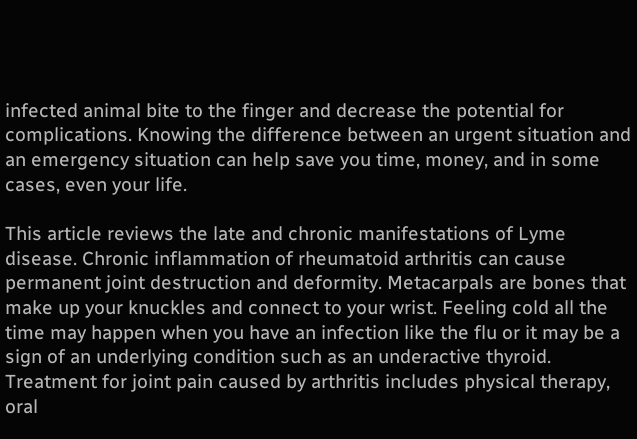infected animal bite to the finger and decrease the potential for complications. Knowing the difference between an urgent situation and an emergency situation can help save you time, money, and in some cases, even your life.

This article reviews the late and chronic manifestations of Lyme disease. Chronic inflammation of rheumatoid arthritis can cause permanent joint destruction and deformity. Metacarpals are bones that make up your knuckles and connect to your wrist. Feeling cold all the time may happen when you have an infection like the flu or it may be a sign of an underlying condition such as an underactive thyroid. Treatment for joint pain caused by arthritis includes physical therapy, oral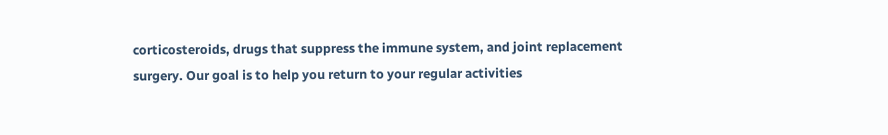corticosteroids, drugs that suppress the immune system, and joint replacement surgery. Our goal is to help you return to your regular activities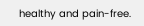healthy and pain-free.